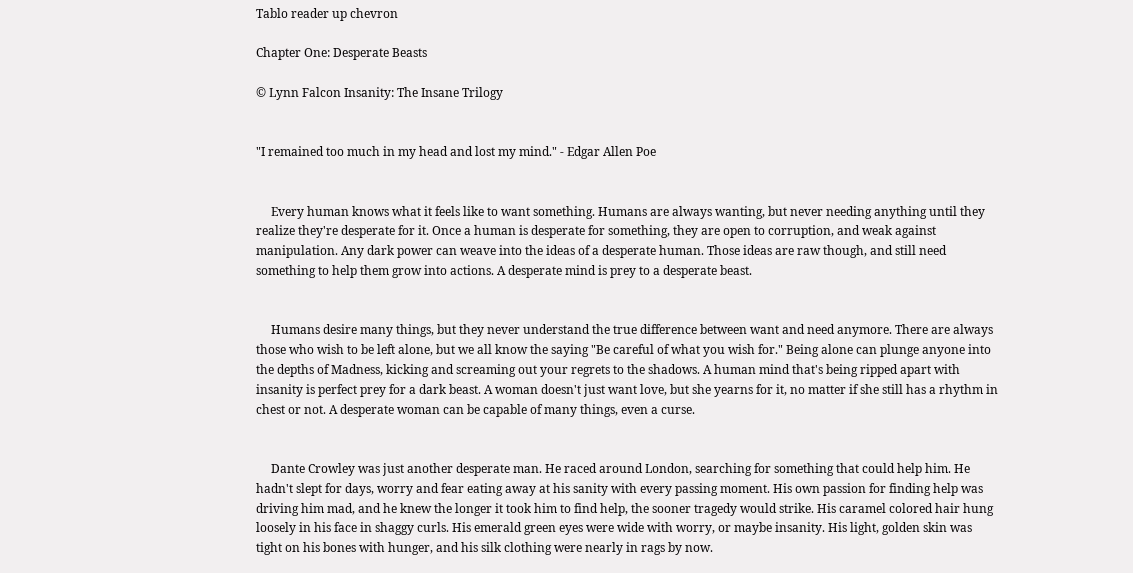Tablo reader up chevron

Chapter One: Desperate Beasts

© Lynn Falcon Insanity: The Insane Trilogy


"I remained too much in my head and lost my mind." - Edgar Allen Poe


     Every human knows what it feels like to want something. Humans are always wanting, but never needing anything until they realize they're desperate for it. Once a human is desperate for something, they are open to corruption, and weak against manipulation. Any dark power can weave into the ideas of a desperate human. Those ideas are raw though, and still need something to help them grow into actions. A desperate mind is prey to a desperate beast.


     Humans desire many things, but they never understand the true difference between want and need anymore. There are always those who wish to be left alone, but we all know the saying "Be careful of what you wish for." Being alone can plunge anyone into the depths of Madness, kicking and screaming out your regrets to the shadows. A human mind that's being ripped apart with insanity is perfect prey for a dark beast. A woman doesn't just want love, but she yearns for it, no matter if she still has a rhythm in chest or not. A desperate woman can be capable of many things, even a curse.


     Dante Crowley was just another desperate man. He raced around London, searching for something that could help him. He hadn't slept for days, worry and fear eating away at his sanity with every passing moment. His own passion for finding help was driving him mad, and he knew the longer it took him to find help, the sooner tragedy would strike. His caramel colored hair hung loosely in his face in shaggy curls. His emerald green eyes were wide with worry, or maybe insanity. His light, golden skin was tight on his bones with hunger, and his silk clothing were nearly in rags by now.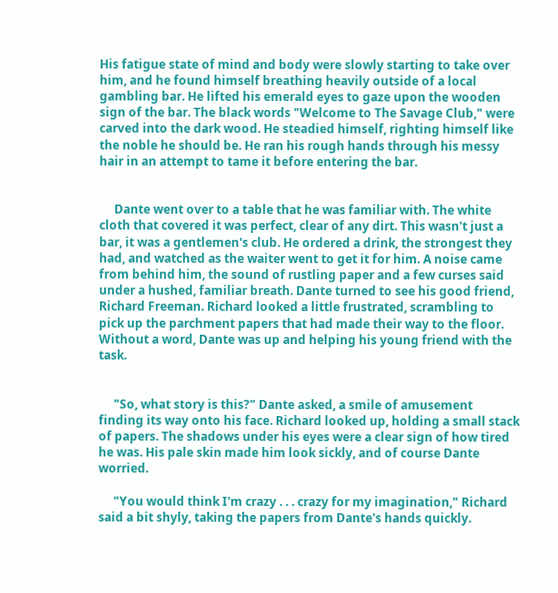His fatigue state of mind and body were slowly starting to take over him, and he found himself breathing heavily outside of a local gambling bar. He lifted his emerald eyes to gaze upon the wooden sign of the bar. The black words "Welcome to The Savage Club," were carved into the dark wood. He steadied himself, righting himself like the noble he should be. He ran his rough hands through his messy hair in an attempt to tame it before entering the bar.


     Dante went over to a table that he was familiar with. The white cloth that covered it was perfect, clear of any dirt. This wasn't just a bar, it was a gentlemen's club. He ordered a drink, the strongest they had, and watched as the waiter went to get it for him. A noise came from behind him, the sound of rustling paper and a few curses said under a hushed, familiar breath. Dante turned to see his good friend, Richard Freeman. Richard looked a little frustrated, scrambling to pick up the parchment papers that had made their way to the floor. Without a word, Dante was up and helping his young friend with the task.


     "So, what story is this?" Dante asked, a smile of amusement finding its way onto his face. Richard looked up, holding a small stack of papers. The shadows under his eyes were a clear sign of how tired he was. His pale skin made him look sickly, and of course Dante worried.

     "You would think I'm crazy . . . crazy for my imagination," Richard said a bit shyly, taking the papers from Dante's hands quickly.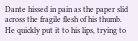Dante hissed in pain as the paper slid across the fragile flesh of his thumb. He quickly put it to his lips, trying to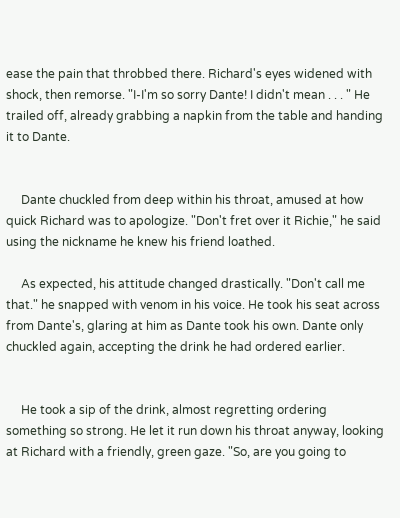ease the pain that throbbed there. Richard's eyes widened with shock, then remorse. "I-I'm so sorry Dante! I didn't mean . . . " He trailed off, already grabbing a napkin from the table and handing it to Dante.


     Dante chuckled from deep within his throat, amused at how quick Richard was to apologize. "Don't fret over it Richie," he said using the nickname he knew his friend loathed.

     As expected, his attitude changed drastically. "Don't call me that." he snapped with venom in his voice. He took his seat across from Dante's, glaring at him as Dante took his own. Dante only chuckled again, accepting the drink he had ordered earlier.


     He took a sip of the drink, almost regretting ordering something so strong. He let it run down his throat anyway, looking at Richard with a friendly, green gaze. "So, are you going to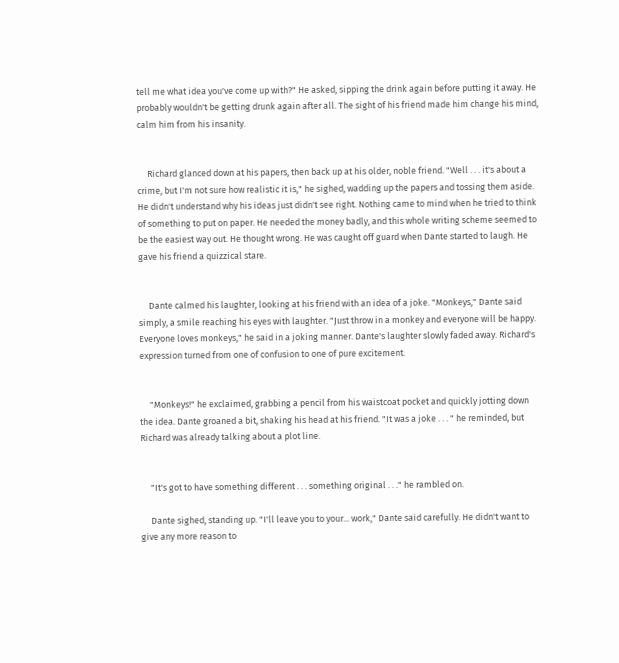tell me what idea you've come up with?" He asked, sipping the drink again before putting it away. He probably wouldn't be getting drunk again after all. The sight of his friend made him change his mind, calm him from his insanity.


     Richard glanced down at his papers, then back up at his older, noble friend. "Well . . . it's about a crime, but I'm not sure how realistic it is," he sighed, wadding up the papers and tossing them aside. He didn't understand why his ideas just didn't see right. Nothing came to mind when he tried to think of something to put on paper. He needed the money badly, and this whole writing scheme seemed to be the easiest way out. He thought wrong. He was caught off guard when Dante started to laugh. He gave his friend a quizzical stare.


     Dante calmed his laughter, looking at his friend with an idea of a joke. "Monkeys," Dante said simply, a smile reaching his eyes with laughter. "Just throw in a monkey and everyone will be happy. Everyone loves monkeys," he said in a joking manner. Dante's laughter slowly faded away. Richard's expression turned from one of confusion to one of pure excitement.


     "Monkeys!" he exclaimed, grabbing a pencil from his waistcoat pocket and quickly jotting down the idea. Dante groaned a bit, shaking his head at his friend. "It was a joke . . . " he reminded, but Richard was already talking about a plot line.


     "It's got to have something different . . . something original . . ." he rambled on.

     Dante sighed, standing up. "I'll leave you to your... work," Dante said carefully. He didn't want to give any more reason to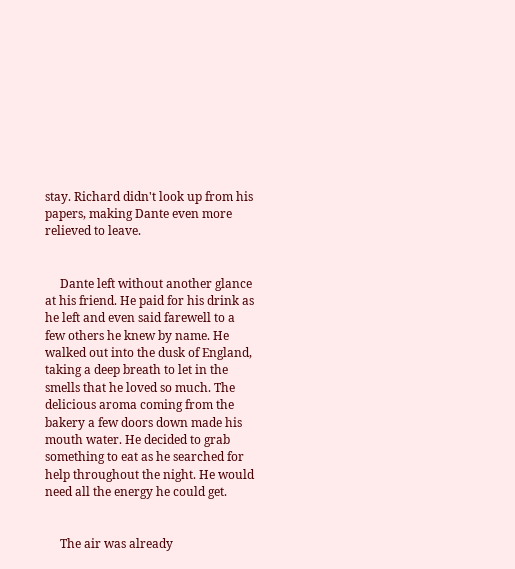stay. Richard didn't look up from his papers, making Dante even more relieved to leave.


     Dante left without another glance at his friend. He paid for his drink as he left and even said farewell to a few others he knew by name. He walked out into the dusk of England, taking a deep breath to let in the smells that he loved so much. The delicious aroma coming from the bakery a few doors down made his mouth water. He decided to grab something to eat as he searched for help throughout the night. He would need all the energy he could get.


     The air was already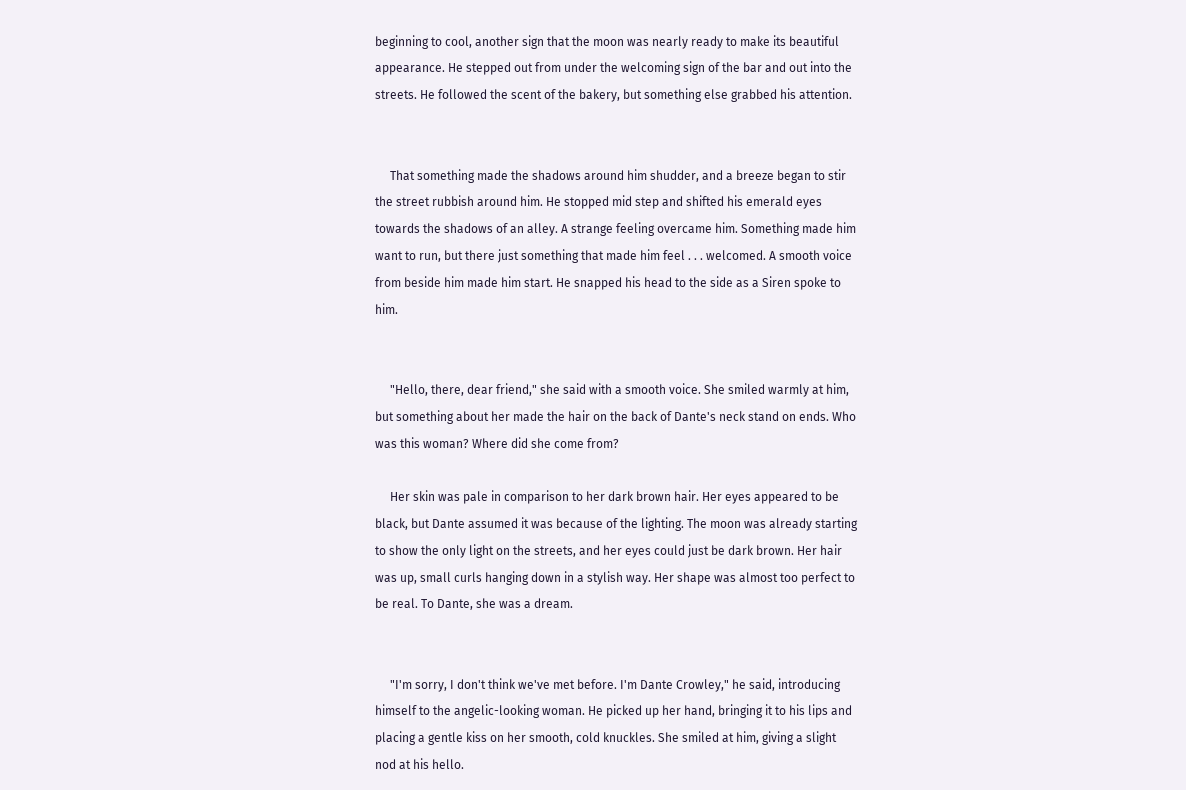beginning to cool, another sign that the moon was nearly ready to make its beautiful appearance. He stepped out from under the welcoming sign of the bar and out into the streets. He followed the scent of the bakery, but something else grabbed his attention.


     That something made the shadows around him shudder, and a breeze began to stir the street rubbish around him. He stopped mid step and shifted his emerald eyes towards the shadows of an alley. A strange feeling overcame him. Something made him want to run, but there just something that made him feel . . . welcomed. A smooth voice from beside him made him start. He snapped his head to the side as a Siren spoke to him.


     "Hello, there, dear friend," she said with a smooth voice. She smiled warmly at him, but something about her made the hair on the back of Dante's neck stand on ends. Who was this woman? Where did she come from?

     Her skin was pale in comparison to her dark brown hair. Her eyes appeared to be black, but Dante assumed it was because of the lighting. The moon was already starting to show the only light on the streets, and her eyes could just be dark brown. Her hair was up, small curls hanging down in a stylish way. Her shape was almost too perfect to be real. To Dante, she was a dream.


     "I'm sorry, I don't think we've met before. I'm Dante Crowley," he said, introducing himself to the angelic-looking woman. He picked up her hand, bringing it to his lips and placing a gentle kiss on her smooth, cold knuckles. She smiled at him, giving a slight nod at his hello.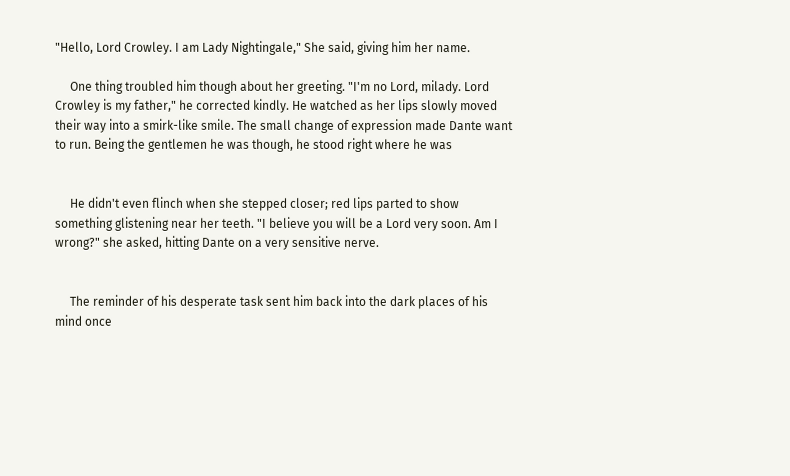"Hello, Lord Crowley. I am Lady Nightingale," She said, giving him her name.

     One thing troubled him though about her greeting. "I'm no Lord, milady. Lord Crowley is my father," he corrected kindly. He watched as her lips slowly moved their way into a smirk-like smile. The small change of expression made Dante want to run. Being the gentlemen he was though, he stood right where he was


     He didn't even flinch when she stepped closer; red lips parted to show something glistening near her teeth. "I believe you will be a Lord very soon. Am I wrong?" she asked, hitting Dante on a very sensitive nerve.


     The reminder of his desperate task sent him back into the dark places of his mind once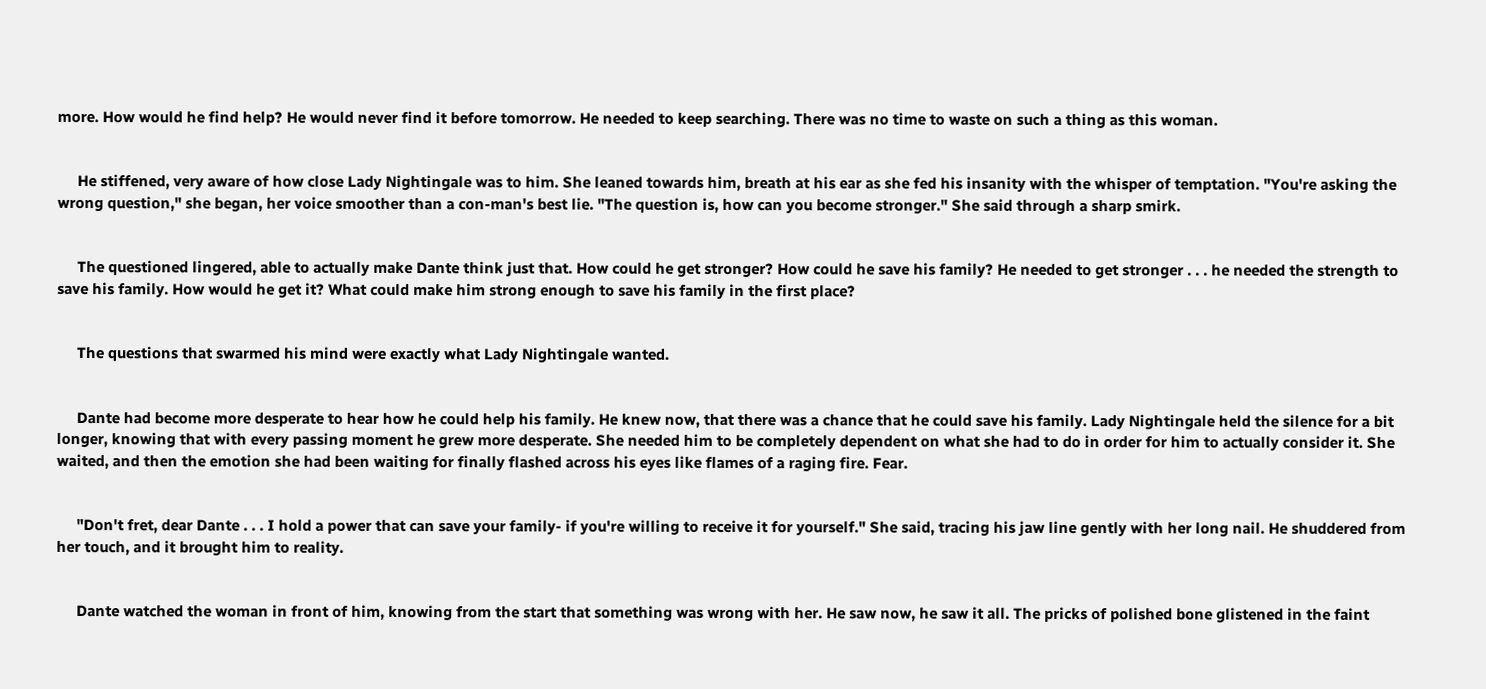more. How would he find help? He would never find it before tomorrow. He needed to keep searching. There was no time to waste on such a thing as this woman.


     He stiffened, very aware of how close Lady Nightingale was to him. She leaned towards him, breath at his ear as she fed his insanity with the whisper of temptation. "You're asking the wrong question," she began, her voice smoother than a con-man's best lie. "The question is, how can you become stronger." She said through a sharp smirk.


     The questioned lingered, able to actually make Dante think just that. How could he get stronger? How could he save his family? He needed to get stronger . . . he needed the strength to save his family. How would he get it? What could make him strong enough to save his family in the first place?


     The questions that swarmed his mind were exactly what Lady Nightingale wanted.


     Dante had become more desperate to hear how he could help his family. He knew now, that there was a chance that he could save his family. Lady Nightingale held the silence for a bit longer, knowing that with every passing moment he grew more desperate. She needed him to be completely dependent on what she had to do in order for him to actually consider it. She waited, and then the emotion she had been waiting for finally flashed across his eyes like flames of a raging fire. Fear.


     "Don't fret, dear Dante . . . I hold a power that can save your family- if you're willing to receive it for yourself." She said, tracing his jaw line gently with her long nail. He shuddered from her touch, and it brought him to reality.


     Dante watched the woman in front of him, knowing from the start that something was wrong with her. He saw now, he saw it all. The pricks of polished bone glistened in the faint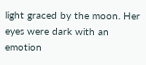light graced by the moon. Her eyes were dark with an emotion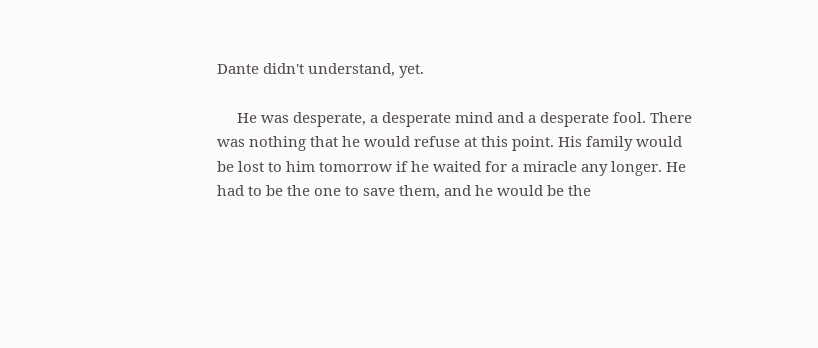Dante didn't understand, yet.

     He was desperate, a desperate mind and a desperate fool. There was nothing that he would refuse at this point. His family would be lost to him tomorrow if he waited for a miracle any longer. He had to be the one to save them, and he would be the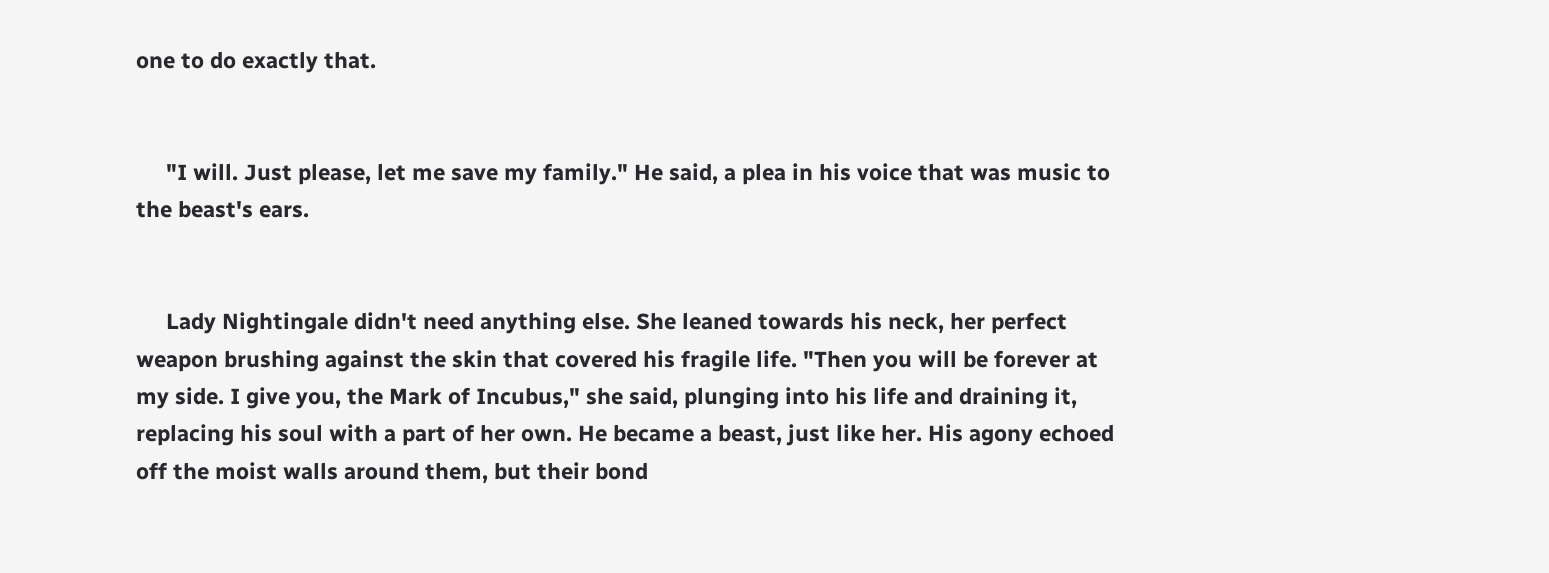one to do exactly that.


     "I will. Just please, let me save my family." He said, a plea in his voice that was music to the beast's ears.


     Lady Nightingale didn't need anything else. She leaned towards his neck, her perfect weapon brushing against the skin that covered his fragile life. "Then you will be forever at my side. I give you, the Mark of Incubus," she said, plunging into his life and draining it, replacing his soul with a part of her own. He became a beast, just like her. His agony echoed off the moist walls around them, but their bond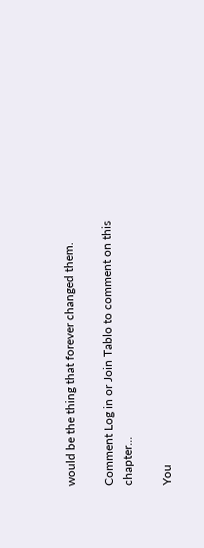would be the thing that forever changed them.

Comment Log in or Join Tablo to comment on this chapter...

You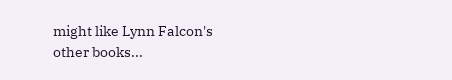might like Lynn Falcon's other books...